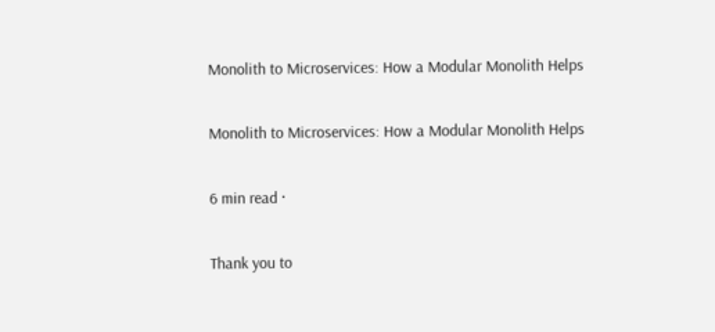Monolith to Microservices: How a Modular Monolith Helps

Monolith to Microservices: How a Modular Monolith Helps

6 min read ·

Thank you to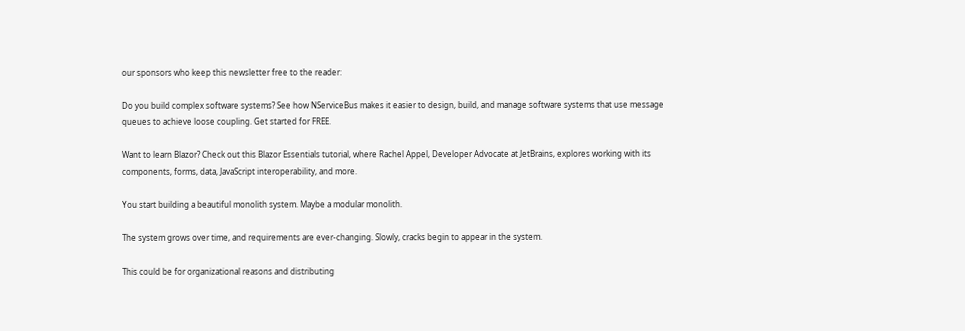our sponsors who keep this newsletter free to the reader:

Do you build complex software systems? See how NServiceBus makes it easier to design, build, and manage software systems that use message queues to achieve loose coupling. Get started for FREE.

Want to learn Blazor? Check out this Blazor Essentials tutorial, where Rachel Appel, Developer Advocate at JetBrains, explores working with its components, forms, data, JavaScript interoperability, and more.

You start building a beautiful monolith system. Maybe a modular monolith.

The system grows over time, and requirements are ever-changing. Slowly, cracks begin to appear in the system.

This could be for organizational reasons and distributing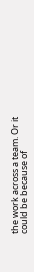the work across a team. Or it could be because of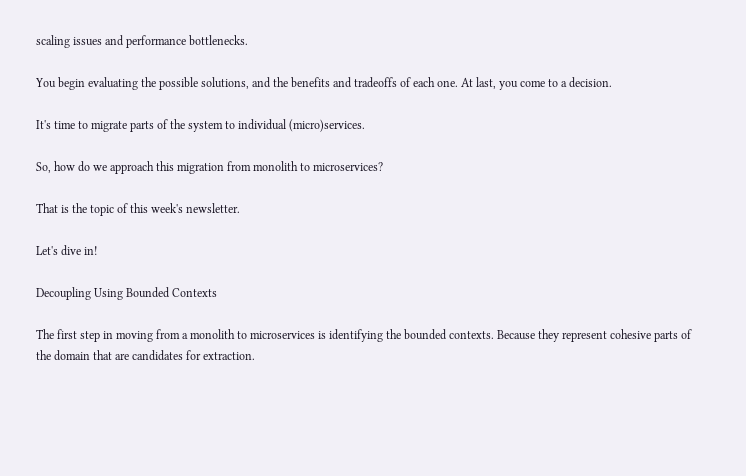scaling issues and performance bottlenecks.

You begin evaluating the possible solutions, and the benefits and tradeoffs of each one. At last, you come to a decision.

It's time to migrate parts of the system to individual (micro)services.

So, how do we approach this migration from monolith to microservices?

That is the topic of this week's newsletter.

Let's dive in!

Decoupling Using Bounded Contexts

The first step in moving from a monolith to microservices is identifying the bounded contexts. Because they represent cohesive parts of the domain that are candidates for extraction.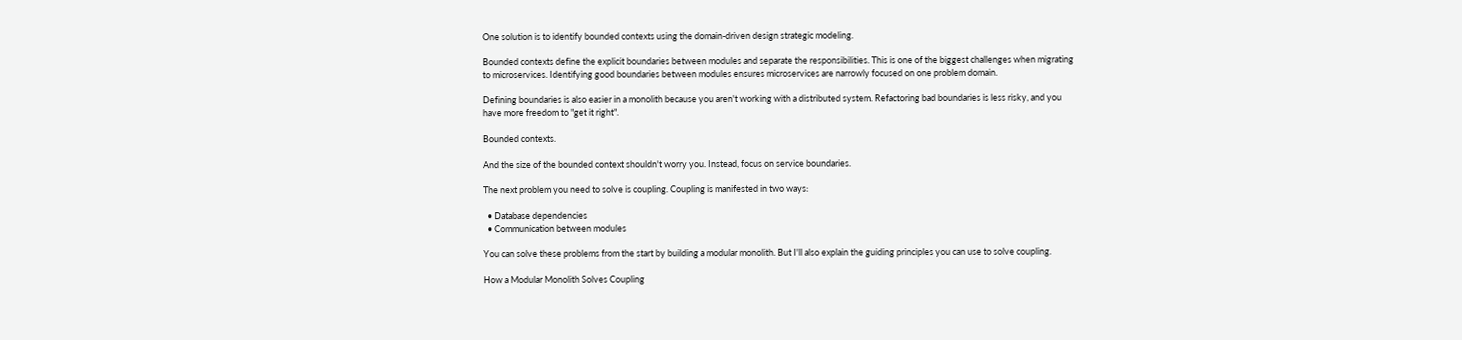One solution is to identify bounded contexts using the domain-driven design strategic modeling.

Bounded contexts define the explicit boundaries between modules and separate the responsibilities. This is one of the biggest challenges when migrating to microservices. Identifying good boundaries between modules ensures microservices are narrowly focused on one problem domain.

Defining boundaries is also easier in a monolith because you aren't working with a distributed system. Refactoring bad boundaries is less risky, and you have more freedom to "get it right".

Bounded contexts.

And the size of the bounded context shouldn't worry you. Instead, focus on service boundaries.

The next problem you need to solve is coupling. Coupling is manifested in two ways:

  • Database dependencies
  • Communication between modules

You can solve these problems from the start by building a modular monolith. But I'll also explain the guiding principles you can use to solve coupling.

How a Modular Monolith Solves Coupling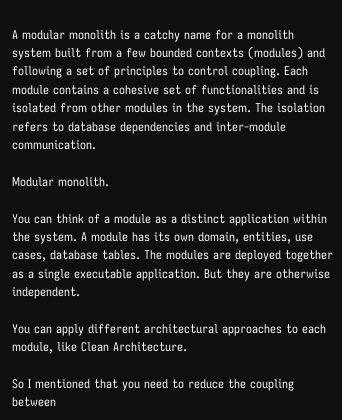A modular monolith is a catchy name for a monolith system built from a few bounded contexts (modules) and following a set of principles to control coupling. Each module contains a cohesive set of functionalities and is isolated from other modules in the system. The isolation refers to database dependencies and inter-module communication.

Modular monolith.

You can think of a module as a distinct application within the system. A module has its own domain, entities, use cases, database tables. The modules are deployed together as a single executable application. But they are otherwise independent.

You can apply different architectural approaches to each module, like Clean Architecture.

So I mentioned that you need to reduce the coupling between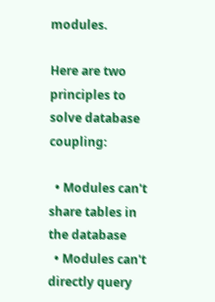modules.

Here are two principles to solve database coupling:

  • Modules can't share tables in the database
  • Modules can't directly query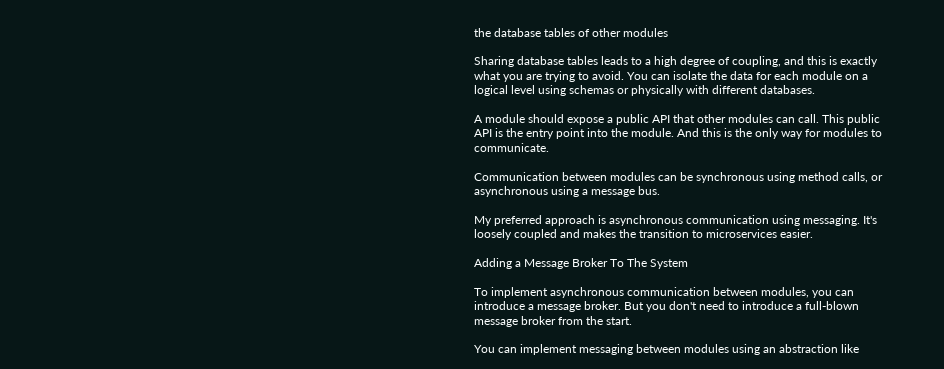the database tables of other modules

Sharing database tables leads to a high degree of coupling, and this is exactly what you are trying to avoid. You can isolate the data for each module on a logical level using schemas or physically with different databases.

A module should expose a public API that other modules can call. This public API is the entry point into the module. And this is the only way for modules to communicate.

Communication between modules can be synchronous using method calls, or asynchronous using a message bus.

My preferred approach is asynchronous communication using messaging. It's loosely coupled and makes the transition to microservices easier.

Adding a Message Broker To The System

To implement asynchronous communication between modules, you can introduce a message broker. But you don't need to introduce a full-blown message broker from the start.

You can implement messaging between modules using an abstraction like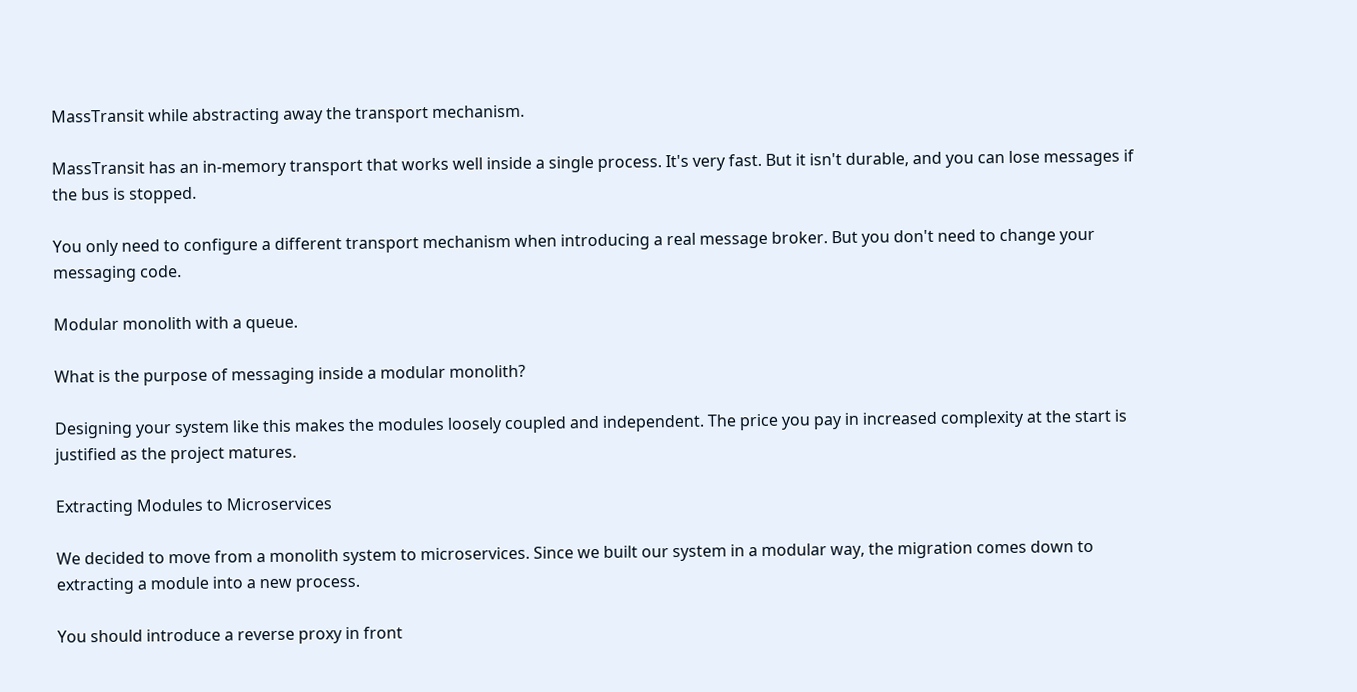MassTransit while abstracting away the transport mechanism.

MassTransit has an in-memory transport that works well inside a single process. It's very fast. But it isn't durable, and you can lose messages if the bus is stopped.

You only need to configure a different transport mechanism when introducing a real message broker. But you don't need to change your messaging code.

Modular monolith with a queue.

What is the purpose of messaging inside a modular monolith?

Designing your system like this makes the modules loosely coupled and independent. The price you pay in increased complexity at the start is justified as the project matures.

Extracting Modules to Microservices

We decided to move from a monolith system to microservices. Since we built our system in a modular way, the migration comes down to extracting a module into a new process.

You should introduce a reverse proxy in front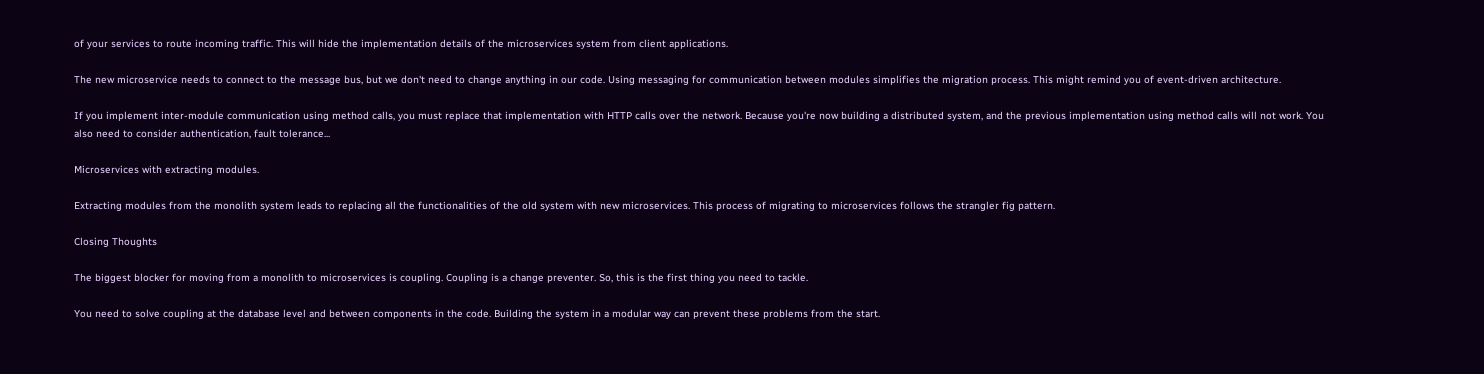of your services to route incoming traffic. This will hide the implementation details of the microservices system from client applications.

The new microservice needs to connect to the message bus, but we don't need to change anything in our code. Using messaging for communication between modules simplifies the migration process. This might remind you of event-driven architecture.

If you implement inter-module communication using method calls, you must replace that implementation with HTTP calls over the network. Because you're now building a distributed system, and the previous implementation using method calls will not work. You also need to consider authentication, fault tolerance...

Microservices with extracting modules.

Extracting modules from the monolith system leads to replacing all the functionalities of the old system with new microservices. This process of migrating to microservices follows the strangler fig pattern.

Closing Thoughts

The biggest blocker for moving from a monolith to microservices is coupling. Coupling is a change preventer. So, this is the first thing you need to tackle.

You need to solve coupling at the database level and between components in the code. Building the system in a modular way can prevent these problems from the start.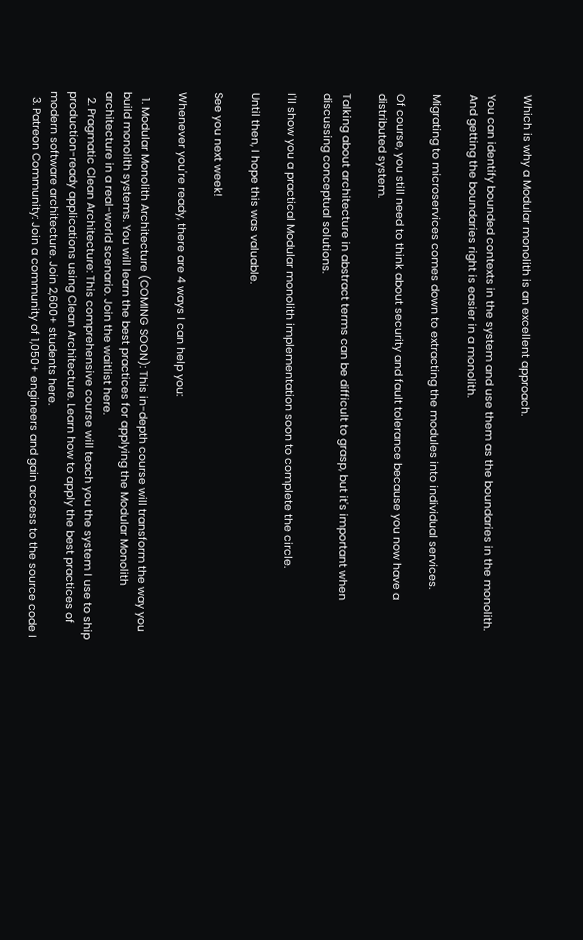Which is why a Modular monolith is an excellent approach.

You can identify bounded contexts in the system and use them as the boundaries in the monolith. And getting the boundaries right is easier in a monolith.

Migrating to microservices comes down to extracting the modules into individual services.

Of course, you still need to think about security and fault tolerance because you now have a distributed system.

Talking about architecture in abstract terms can be difficult to grasp, but it's important when discussing conceptual solutions.

I'll show you a practical Modular monolith implementation soon to complete the circle.

Until then, I hope this was valuable.

See you next week!

Whenever you're ready, there are 4 ways I can help you:

  1. Modular Monolith Architecture (COMING SOON): This in-depth course will transform the way you build monolith systems. You will learn the best practices for applying the Modular Monolith architecture in a real-world scenario. Join the waitlist here.
  2. Pragmatic Clean Architecture: This comprehensive course will teach you the system I use to ship production-ready applications using Clean Architecture. Learn how to apply the best practices of modern software architecture. Join 2,600+ students here.
  3. Patreon Community: Join a community of 1,050+ engineers and gain access to the source code I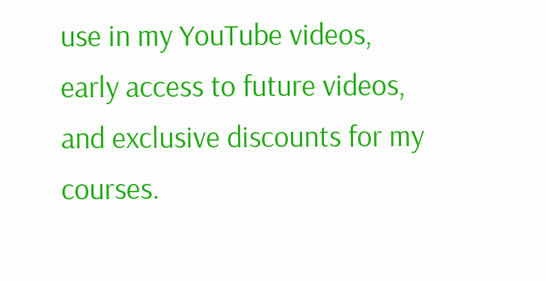use in my YouTube videos, early access to future videos, and exclusive discounts for my courses.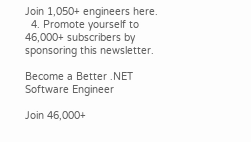Join 1,050+ engineers here.
  4. Promote yourself to 46,000+ subscribers by sponsoring this newsletter.

Become a Better .NET Software Engineer

Join 46,000+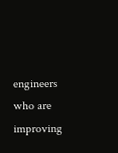engineers who are improving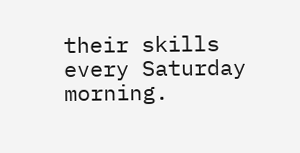their skills every Saturday morning.